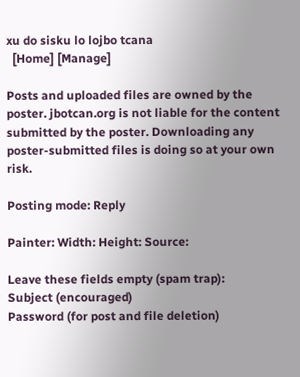xu do sisku lo lojbo tcana
  [Home] [Manage]

Posts and uploaded files are owned by the poster. jbotcan.org is not liable for the content submitted by the poster. Downloading any poster-submitted files is doing so at your own risk.

Posting mode: Reply

Painter: Width: Height: Source:

Leave these fields empty (spam trap):
Subject (encouraged)
Password (for post and file deletion)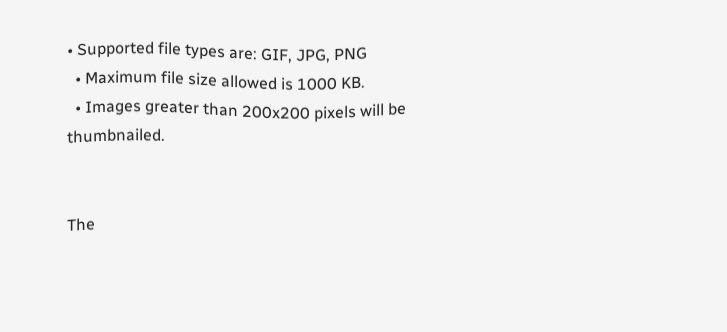• Supported file types are: GIF, JPG, PNG
  • Maximum file size allowed is 1000 KB.
  • Images greater than 200x200 pixels will be thumbnailed.


The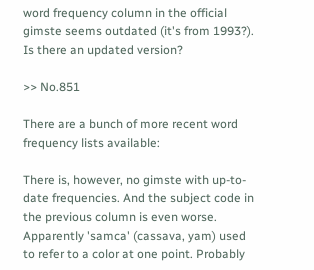word frequency column in the official gimste seems outdated (it's from 1993?). Is there an updated version?

>> No.851

There are a bunch of more recent word frequency lists available:

There is, however, no gimste with up-to-date frequencies. And the subject code in the previous column is even worse. Apparently 'samca' (cassava, yam) used to refer to a color at one point. Probably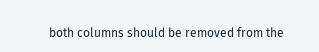both columns should be removed from the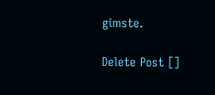gimste.

Delete Post []